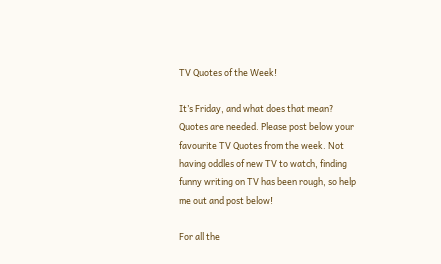TV Quotes of the Week!

It’s Friday, and what does that mean? Quotes are needed. Please post below your favourite TV Quotes from the week. Not having oddles of new TV to watch, finding funny writing on TV has been rough, so help me out and post below!

For all the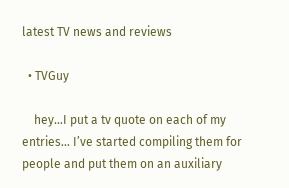latest TV news and reviews

  • TVGuy

    hey…I put a tv quote on each of my entries… I’ve started compiling them for people and put them on an auxiliary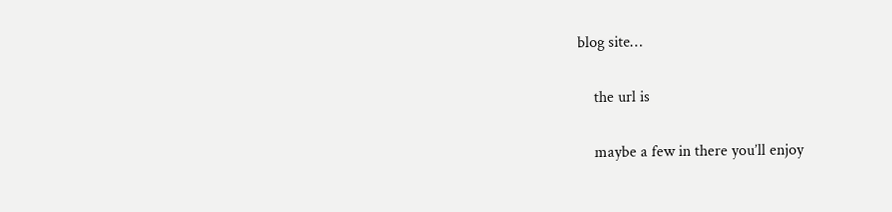blog site…

    the url is

    maybe a few in there you’ll enjoy